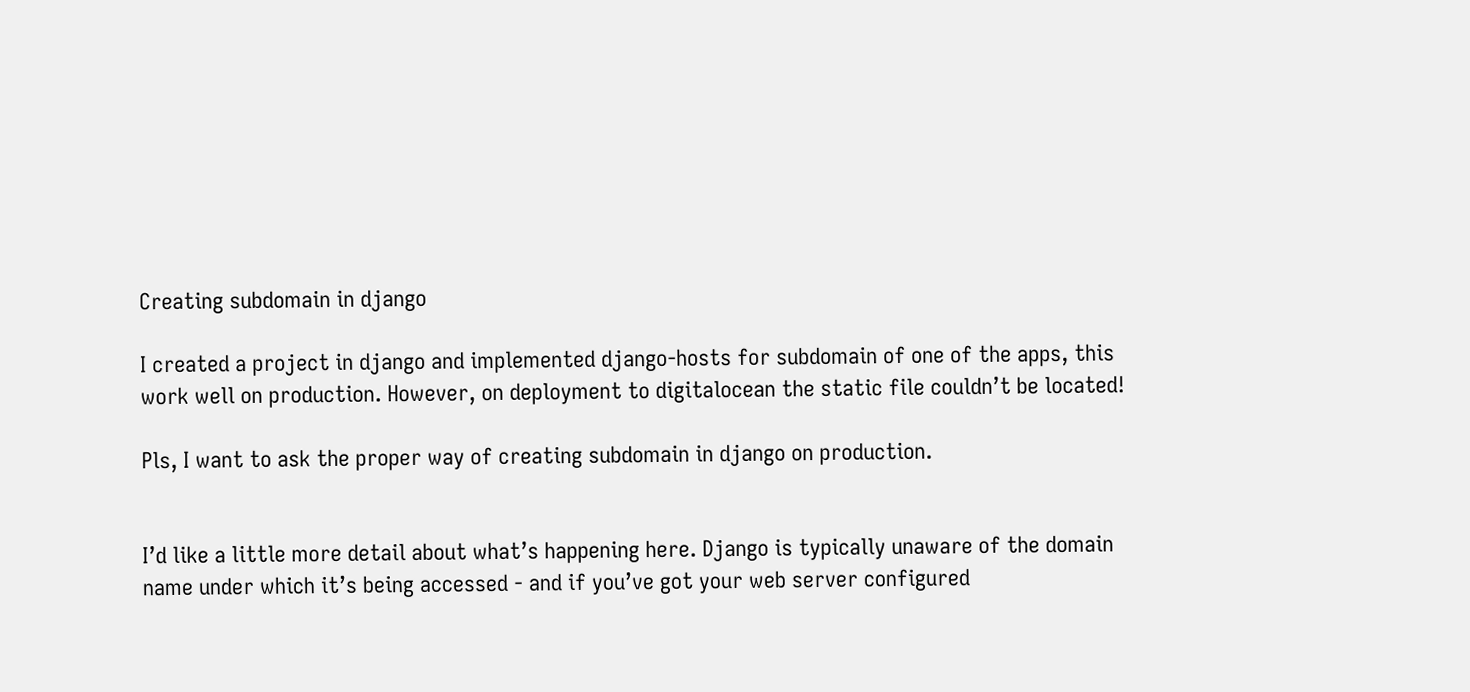Creating subdomain in django

I created a project in django and implemented django-hosts for subdomain of one of the apps, this work well on production. However, on deployment to digitalocean the static file couldn’t be located!

Pls, I want to ask the proper way of creating subdomain in django on production.


I’d like a little more detail about what’s happening here. Django is typically unaware of the domain name under which it’s being accessed - and if you’ve got your web server configured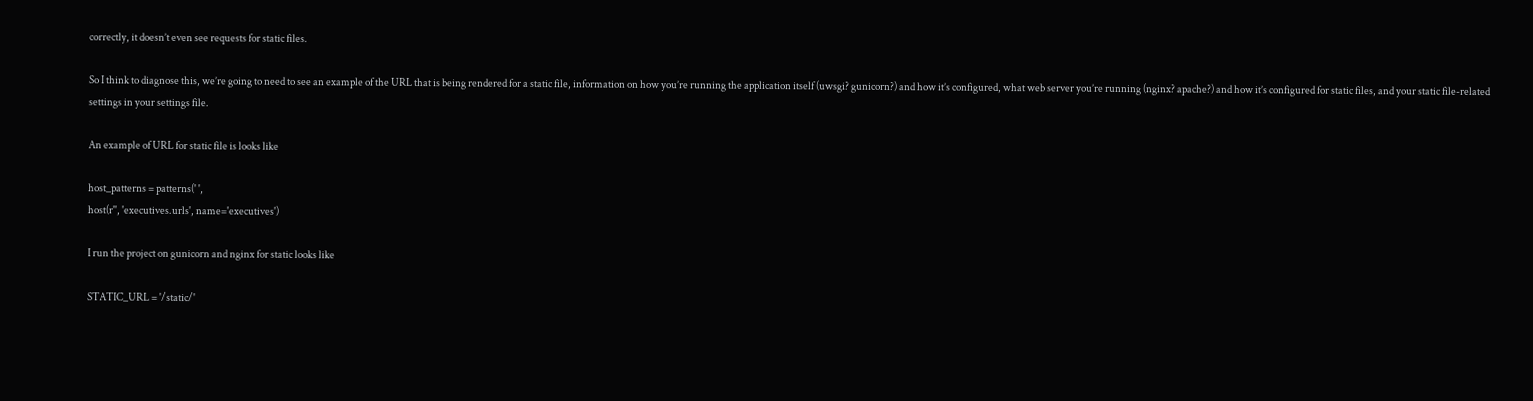correctly, it doesn’t even see requests for static files.

So I think to diagnose this, we’re going to need to see an example of the URL that is being rendered for a static file, information on how you’re running the application itself (uwsgi? gunicorn?) and how it’s configured, what web server you’re running (nginx? apache?) and how it’s configured for static files, and your static file-related settings in your settings file.

An example of URL for static file is looks like

host_patterns = patterns(' ',
host(r'', 'executives.urls', name='executives')

I run the project on gunicorn and nginx for static looks like

STATIC_URL = '/static/'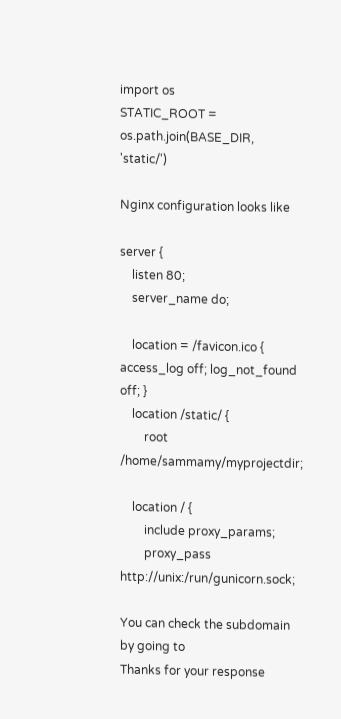import os
STATIC_ROOT = os.path.join(BASE_DIR, 'static/')

Nginx configuration looks like

server {
    listen 80;
    server_name do;

    location = /favicon.ico { access_log off; log_not_found off; }
    location /static/ {
        root /home/sammamy/myprojectdir;

    location / {
        include proxy_params;
        proxy_pass http://unix:/run/gunicorn.sock;

You can check the subdomain by going to
Thanks for your response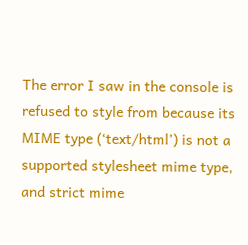The error I saw in the console is refused to style from because its MIME type (‘text/html’) is not a supported stylesheet mime type, and strict mime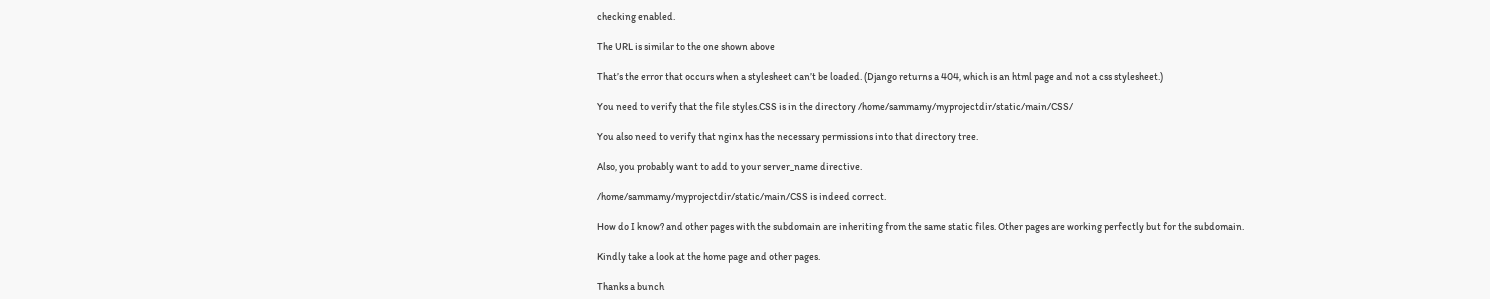checking enabled.

The URL is similar to the one shown above

That’s the error that occurs when a stylesheet can’t be loaded. (Django returns a 404, which is an html page and not a css stylesheet.)

You need to verify that the file styles.CSS is in the directory /home/sammamy/myprojectdir/static/main/CSS/

You also need to verify that nginx has the necessary permissions into that directory tree.

Also, you probably want to add to your server_name directive.

/home/sammamy/myprojectdir/static/main/CSS is indeed correct.

How do I know? and other pages with the subdomain are inheriting from the same static files. Other pages are working perfectly but for the subdomain.

Kindly take a look at the home page and other pages.

Thanks a bunch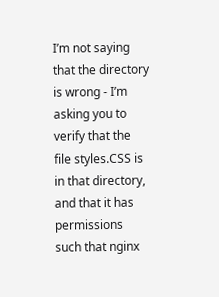I’m not saying that the directory is wrong - I’m asking you to verify that the file styles.CSS is in that directory, and that it has permissions such that nginx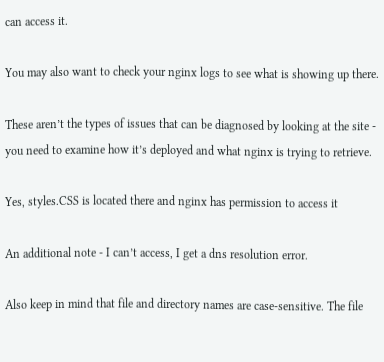can access it.

You may also want to check your nginx logs to see what is showing up there.

These aren’t the types of issues that can be diagnosed by looking at the site - you need to examine how it’s deployed and what nginx is trying to retrieve.

Yes, styles.CSS is located there and nginx has permission to access it

An additional note - I can’t access, I get a dns resolution error.

Also keep in mind that file and directory names are case-sensitive. The file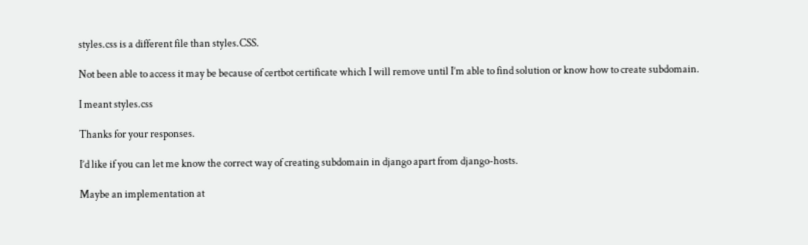styles.css is a different file than styles.CSS.

Not been able to access it may be because of certbot certificate which I will remove until I’m able to find solution or know how to create subdomain.

I meant styles.css

Thanks for your responses.

I’d like if you can let me know the correct way of creating subdomain in django apart from django-hosts.

Maybe an implementation at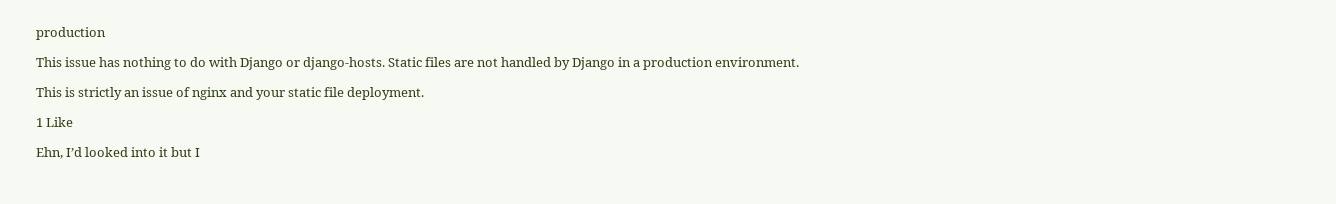production

This issue has nothing to do with Django or django-hosts. Static files are not handled by Django in a production environment.

This is strictly an issue of nginx and your static file deployment.

1 Like

Ehn, I’d looked into it but I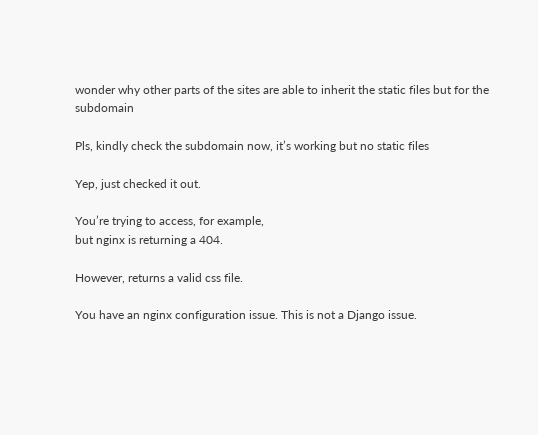wonder why other parts of the sites are able to inherit the static files but for the subdomain

Pls, kindly check the subdomain now, it’s working but no static files

Yep, just checked it out.

You’re trying to access, for example,
but nginx is returning a 404.

However, returns a valid css file.

You have an nginx configuration issue. This is not a Django issue.